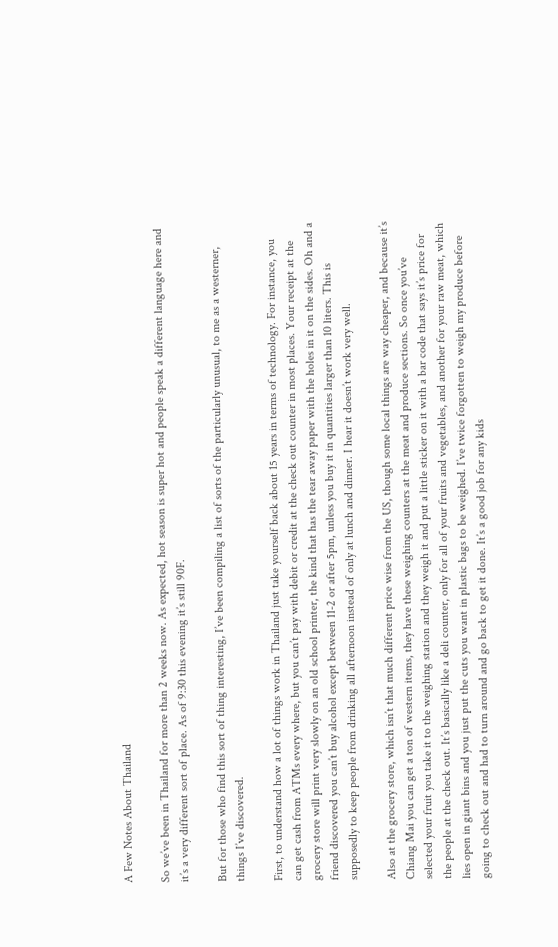A Few Notes About Thailand

So we’ve been in Thailand for more than 2 weeks now. As expected, hot season is super hot and people speak a different language here and it’s a very different sort of place. As of 9:30 this evening it’s still 90F.

But for those who find this sort of thing interesting, I’ve been compiling a list of sorts of the particularly unusual, to me as a westerner, things I’ve discovered.

First, to understand how a lot of things work in Thailand just take yourself back about 15 years in terms of technology. For instance, you can get cash from ATMs every where, but you can’t pay with debit or credit at the check out counter in most places. Your receipt at the grocery store will print very slowly on an old school printer, the kind that has the tear away paper with the holes in it on the sides. Oh and a friend discovered you can’t buy alcohol except between 11-2 or after 5pm, unless you buy it in quantities larger than 10 liters. This is supposedly to keep people from drinking all afternoon instead of only at lunch and dinner. I hear it doesn’t work very well.

Also at the grocery store, which isn’t that much different price wise from the US, though some local things are way cheaper, and because it’s Chiang Mai you can get a ton of western items, they have these weighing counters at the meat and produce sections. So once you’ve selected your fruit you take it to the weighing station and they weigh it and put a little sticker on it with a bar code that says it’s price for the people at the check out. It’s basically like a deli counter, only for all of your fruits and vegetables, and another for your raw meat, which lies open in giant bins and you just put the cuts you want in plastic bags to be weighed. I’ve twice forgotten to weigh my produce before going to check out and had to turn around and go back to get it done. It’s a good job for any kids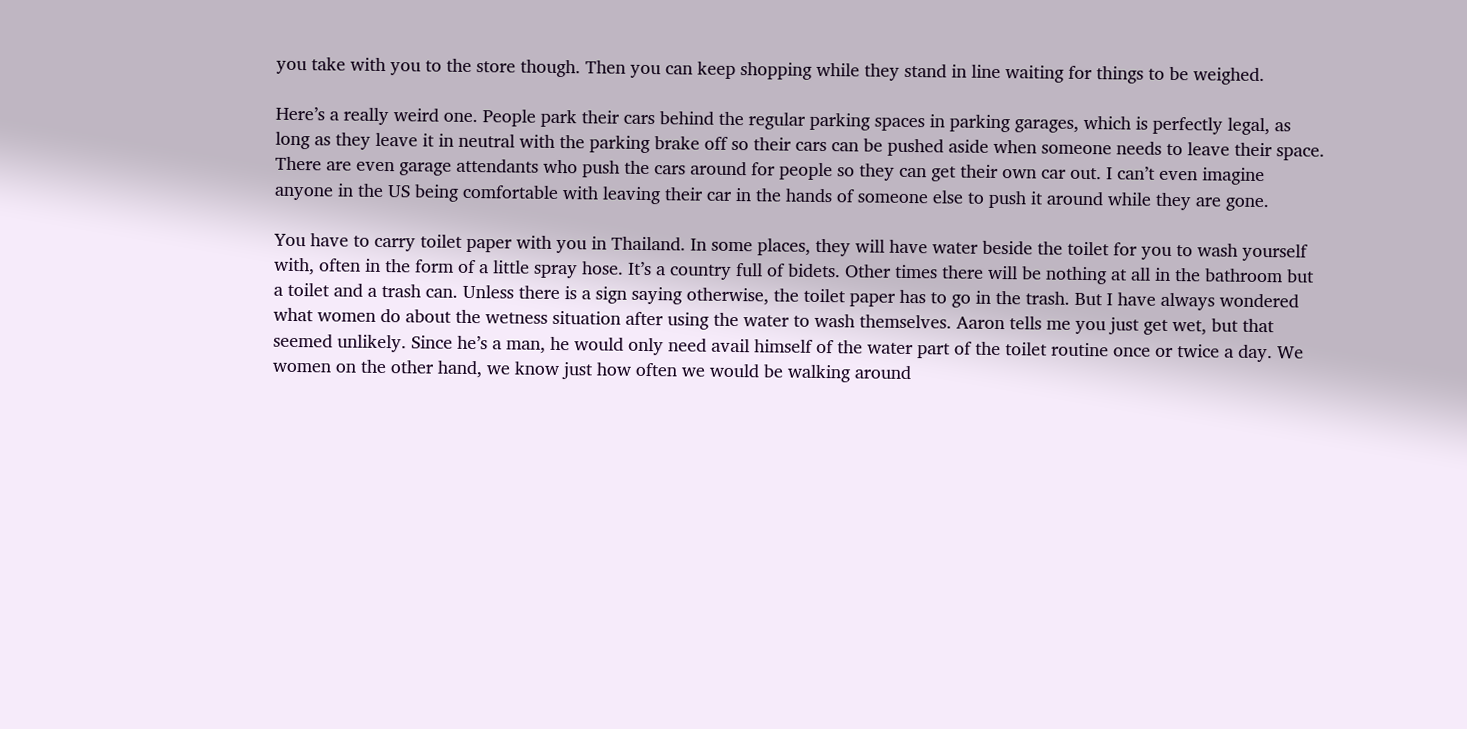you take with you to the store though. Then you can keep shopping while they stand in line waiting for things to be weighed.

Here’s a really weird one. People park their cars behind the regular parking spaces in parking garages, which is perfectly legal, as long as they leave it in neutral with the parking brake off so their cars can be pushed aside when someone needs to leave their space. There are even garage attendants who push the cars around for people so they can get their own car out. I can’t even imagine anyone in the US being comfortable with leaving their car in the hands of someone else to push it around while they are gone.

You have to carry toilet paper with you in Thailand. In some places, they will have water beside the toilet for you to wash yourself with, often in the form of a little spray hose. It’s a country full of bidets. Other times there will be nothing at all in the bathroom but a toilet and a trash can. Unless there is a sign saying otherwise, the toilet paper has to go in the trash. But I have always wondered what women do about the wetness situation after using the water to wash themselves. Aaron tells me you just get wet, but that seemed unlikely. Since he’s a man, he would only need avail himself of the water part of the toilet routine once or twice a day. We women on the other hand, we know just how often we would be walking around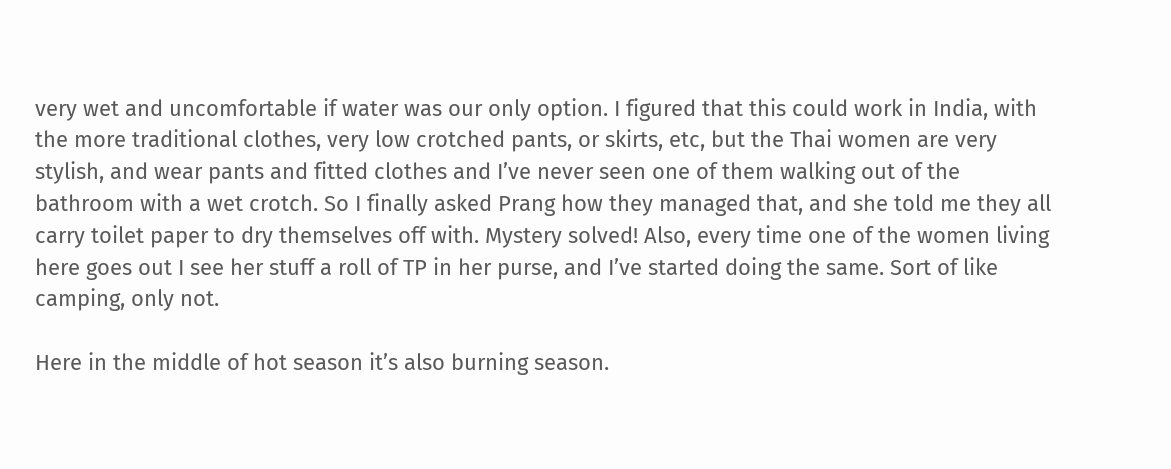very wet and uncomfortable if water was our only option. I figured that this could work in India, with the more traditional clothes, very low crotched pants, or skirts, etc, but the Thai women are very stylish, and wear pants and fitted clothes and I’ve never seen one of them walking out of the bathroom with a wet crotch. So I finally asked Prang how they managed that, and she told me they all carry toilet paper to dry themselves off with. Mystery solved! Also, every time one of the women living here goes out I see her stuff a roll of TP in her purse, and I’ve started doing the same. Sort of like camping, only not.

Here in the middle of hot season it’s also burning season.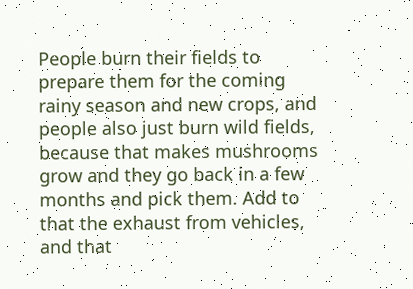People burn their fields to prepare them for the coming rainy season and new crops, and people also just burn wild fields, because that makes mushrooms grow and they go back in a few months and pick them. Add to that the exhaust from vehicles, and that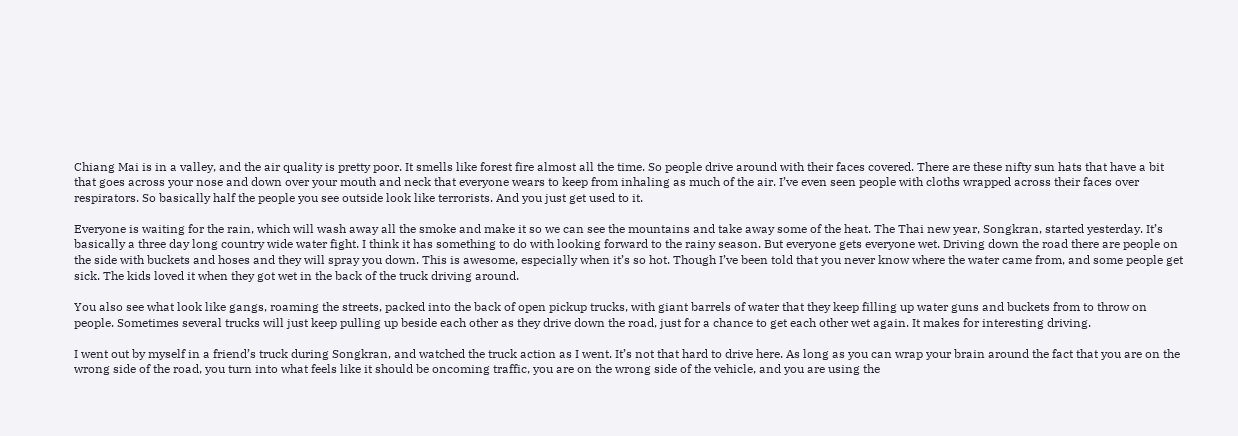Chiang Mai is in a valley, and the air quality is pretty poor. It smells like forest fire almost all the time. So people drive around with their faces covered. There are these nifty sun hats that have a bit that goes across your nose and down over your mouth and neck that everyone wears to keep from inhaling as much of the air. I’ve even seen people with cloths wrapped across their faces over respirators. So basically half the people you see outside look like terrorists. And you just get used to it.

Everyone is waiting for the rain, which will wash away all the smoke and make it so we can see the mountains and take away some of the heat. The Thai new year, Songkran, started yesterday. It’s basically a three day long country wide water fight. I think it has something to do with looking forward to the rainy season. But everyone gets everyone wet. Driving down the road there are people on the side with buckets and hoses and they will spray you down. This is awesome, especially when it’s so hot. Though I’ve been told that you never know where the water came from, and some people get sick. The kids loved it when they got wet in the back of the truck driving around.

You also see what look like gangs, roaming the streets, packed into the back of open pickup trucks, with giant barrels of water that they keep filling up water guns and buckets from to throw on people. Sometimes several trucks will just keep pulling up beside each other as they drive down the road, just for a chance to get each other wet again. It makes for interesting driving.

I went out by myself in a friend’s truck during Songkran, and watched the truck action as I went. It’s not that hard to drive here. As long as you can wrap your brain around the fact that you are on the wrong side of the road, you turn into what feels like it should be oncoming traffic, you are on the wrong side of the vehicle, and you are using the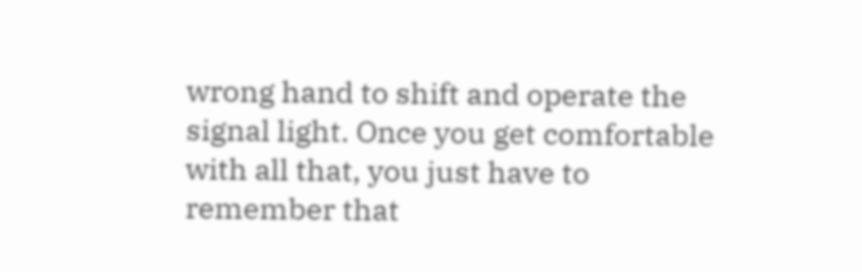wrong hand to shift and operate the signal light. Once you get comfortable with all that, you just have to remember that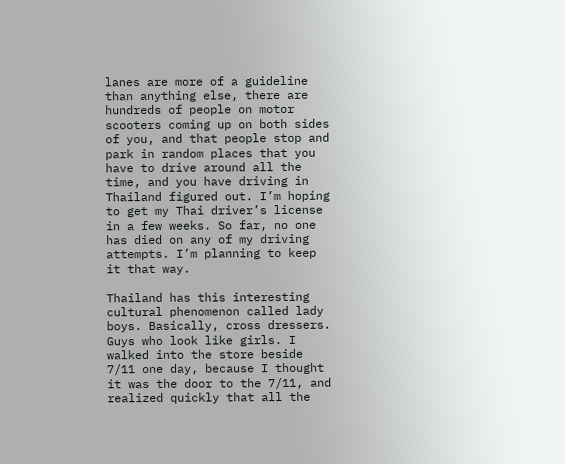lanes are more of a guideline than anything else, there are hundreds of people on motor scooters coming up on both sides of you, and that people stop and park in random places that you have to drive around all the time, and you have driving in Thailand figured out. I’m hoping to get my Thai driver’s license in a few weeks. So far, no one has died on any of my driving attempts. I’m planning to keep it that way.

Thailand has this interesting cultural phenomenon called lady boys. Basically, cross dressers. Guys who look like girls. I walked into the store beside 7/11 one day, because I thought it was the door to the 7/11, and realized quickly that all the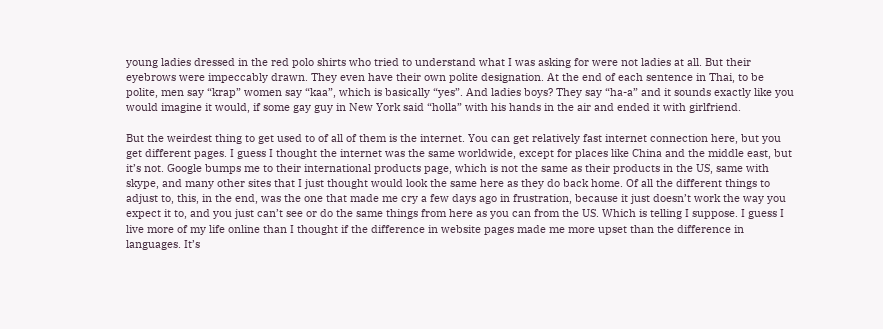young ladies dressed in the red polo shirts who tried to understand what I was asking for were not ladies at all. But their eyebrows were impeccably drawn. They even have their own polite designation. At the end of each sentence in Thai, to be polite, men say “krap” women say “kaa”, which is basically “yes”. And ladies boys? They say “ha-a” and it sounds exactly like you would imagine it would, if some gay guy in New York said “holla” with his hands in the air and ended it with girlfriend.

But the weirdest thing to get used to of all of them is the internet. You can get relatively fast internet connection here, but you get different pages. I guess I thought the internet was the same worldwide, except for places like China and the middle east, but it’s not. Google bumps me to their international products page, which is not the same as their products in the US, same with skype, and many other sites that I just thought would look the same here as they do back home. Of all the different things to adjust to, this, in the end, was the one that made me cry a few days ago in frustration, because it just doesn’t work the way you expect it to, and you just can’t see or do the same things from here as you can from the US. Which is telling I suppose. I guess I live more of my life online than I thought if the difference in website pages made me more upset than the difference in languages. It’s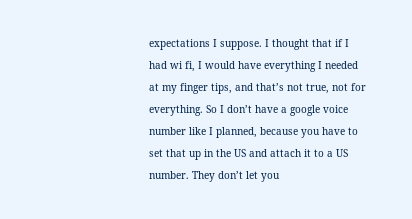expectations I suppose. I thought that if I had wi fi, I would have everything I needed at my finger tips, and that’s not true, not for everything. So I don’t have a google voice number like I planned, because you have to set that up in the US and attach it to a US number. They don’t let you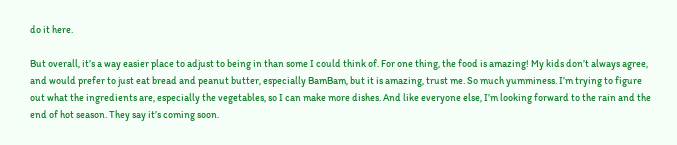do it here.

But overall, it’s a way easier place to adjust to being in than some I could think of. For one thing, the food is amazing! My kids don’t always agree, and would prefer to just eat bread and peanut butter, especially BamBam, but it is amazing, trust me. So much yumminess. I’m trying to figure out what the ingredients are, especially the vegetables, so I can make more dishes. And like everyone else, I’m looking forward to the rain and the end of hot season. They say it’s coming soon.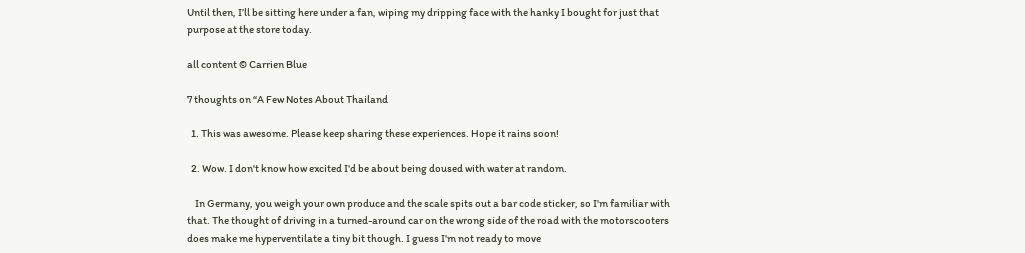Until then, I’ll be sitting here under a fan, wiping my dripping face with the hanky I bought for just that purpose at the store today.

all content © Carrien Blue

7 thoughts on “A Few Notes About Thailand

  1. This was awesome. Please keep sharing these experiences. Hope it rains soon!

  2. Wow. I don't know how excited I'd be about being doused with water at random.

    In Germany, you weigh your own produce and the scale spits out a bar code sticker, so I'm familiar with that. The thought of driving in a turned-around car on the wrong side of the road with the motorscooters does make me hyperventilate a tiny bit though. I guess I'm not ready to move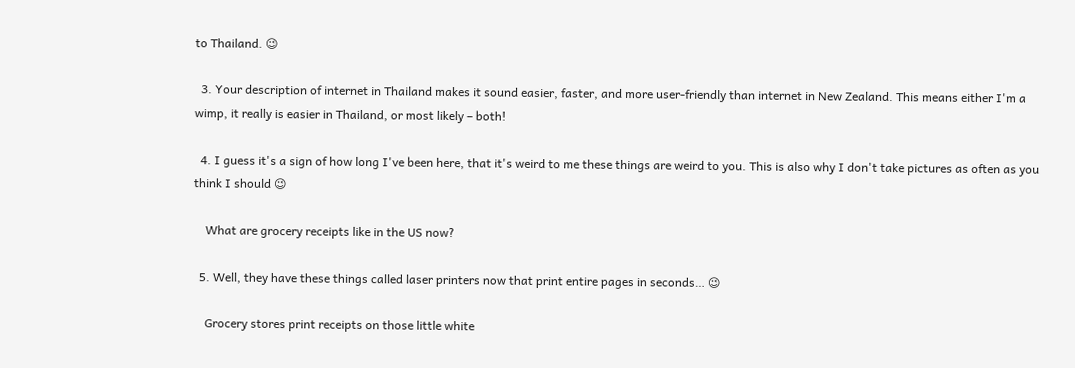to Thailand. 😉

  3. Your description of internet in Thailand makes it sound easier, faster, and more user-friendly than internet in New Zealand. This means either I'm a wimp, it really is easier in Thailand, or most likely – both!

  4. I guess it's a sign of how long I've been here, that it's weird to me these things are weird to you. This is also why I don't take pictures as often as you think I should 😉

    What are grocery receipts like in the US now?

  5. Well, they have these things called laser printers now that print entire pages in seconds… 😉

    Grocery stores print receipts on those little white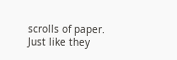scrolls of paper. Just like they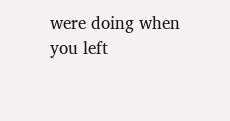were doing when you left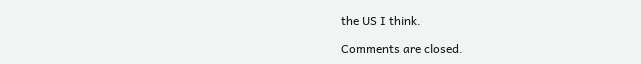the US I think.

Comments are closed.